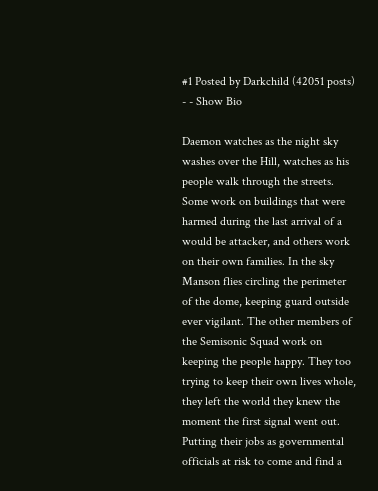#1 Posted by Darkchild (42051 posts) - - Show Bio

Daemon watches as the night sky washes over the Hill, watches as his people walk through the streets. Some work on buildings that were harmed during the last arrival of a would be attacker, and others work on their own families. In the sky Manson flies circling the perimeter of the dome, keeping guard outside ever vigilant. The other members of the Semisonic Squad work on keeping the people happy. They too trying to keep their own lives whole, they left the world they knew the moment the first signal went out. Putting their jobs as governmental officials at risk to come and find a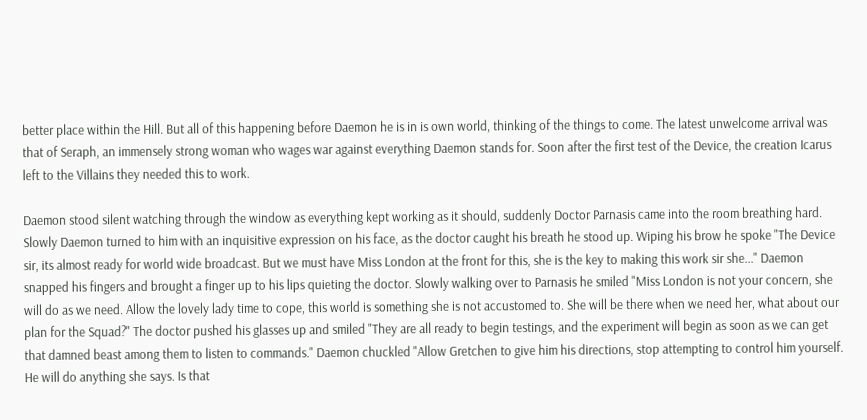better place within the Hill. But all of this happening before Daemon he is in is own world, thinking of the things to come. The latest unwelcome arrival was that of Seraph, an immensely strong woman who wages war against everything Daemon stands for. Soon after the first test of the Device, the creation Icarus left to the Villains they needed this to work.

Daemon stood silent watching through the window as everything kept working as it should, suddenly Doctor Parnasis came into the room breathing hard. Slowly Daemon turned to him with an inquisitive expression on his face, as the doctor caught his breath he stood up. Wiping his brow he spoke "The Device sir, its almost ready for world wide broadcast. But we must have Miss London at the front for this, she is the key to making this work sir she..." Daemon snapped his fingers and brought a finger up to his lips quieting the doctor. Slowly walking over to Parnasis he smiled "Miss London is not your concern, she will do as we need. Allow the lovely lady time to cope, this world is something she is not accustomed to. She will be there when we need her, what about our plan for the Squad?" The doctor pushed his glasses up and smiled "They are all ready to begin testings, and the experiment will begin as soon as we can get that damned beast among them to listen to commands." Daemon chuckled "Allow Gretchen to give him his directions, stop attempting to control him yourself. He will do anything she says. Is that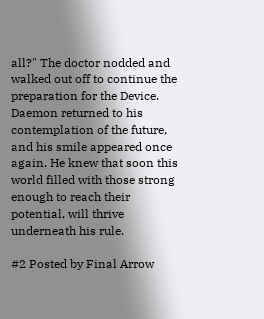all?" The doctor nodded and walked out off to continue the preparation for the Device. Daemon returned to his contemplation of the future, and his smile appeared once again. He knew that soon this world filled with those strong enough to reach their potential, will thrive underneath his rule.

#2 Posted by Final Arrow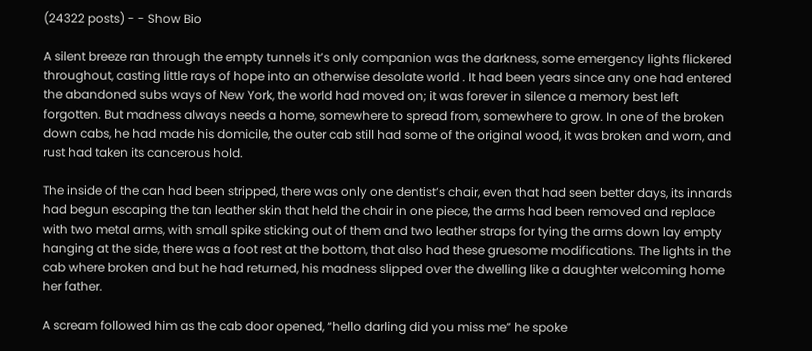(24322 posts) - - Show Bio

A silent breeze ran through the empty tunnels it’s only companion was the darkness, some emergency lights flickered throughout, casting little rays of hope into an otherwise desolate world . It had been years since any one had entered the abandoned subs ways of New York, the world had moved on; it was forever in silence a memory best left forgotten. But madness always needs a home, somewhere to spread from, somewhere to grow. In one of the broken down cabs, he had made his domicile, the outer cab still had some of the original wood, it was broken and worn, and rust had taken its cancerous hold.

The inside of the can had been stripped, there was only one dentist’s chair, even that had seen better days, its innards had begun escaping the tan leather skin that held the chair in one piece, the arms had been removed and replace with two metal arms, with small spike sticking out of them and two leather straps for tying the arms down lay empty hanging at the side, there was a foot rest at the bottom, that also had these gruesome modifications. The lights in the cab where broken and but he had returned, his madness slipped over the dwelling like a daughter welcoming home her father.

A scream followed him as the cab door opened, “hello darling did you miss me” he spoke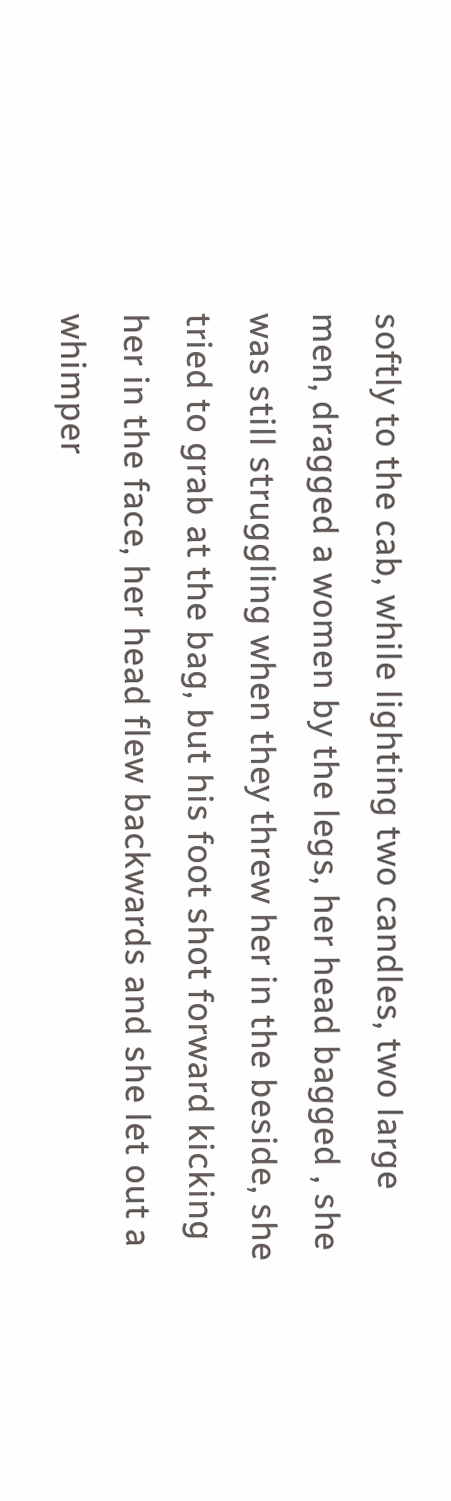softly to the cab, while lighting two candles, two large men, dragged a women by the legs, her head bagged , she was still struggling when they threw her in the beside, she tried to grab at the bag, but his foot shot forward kicking her in the face, her head flew backwards and she let out a whimper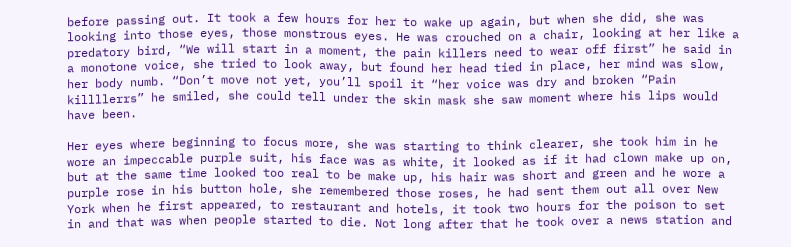before passing out. It took a few hours for her to wake up again, but when she did, she was looking into those eyes, those monstrous eyes. He was crouched on a chair, looking at her like a predatory bird, “We will start in a moment, the pain killers need to wear off first” he said in a monotone voice, she tried to look away, but found her head tied in place, her mind was slow, her body numb. “Don’t move not yet, you’ll spoil it “her voice was dry and broken “Pain killllerrs” he smiled, she could tell under the skin mask she saw moment where his lips would have been.

Her eyes where beginning to focus more, she was starting to think clearer, she took him in he wore an impeccable purple suit, his face was as white, it looked as if it had clown make up on, but at the same time looked too real to be make up, his hair was short and green and he wore a purple rose in his button hole, she remembered those roses, he had sent them out all over New York when he first appeared, to restaurant and hotels, it took two hours for the poison to set in and that was when people started to die. Not long after that he took over a news station and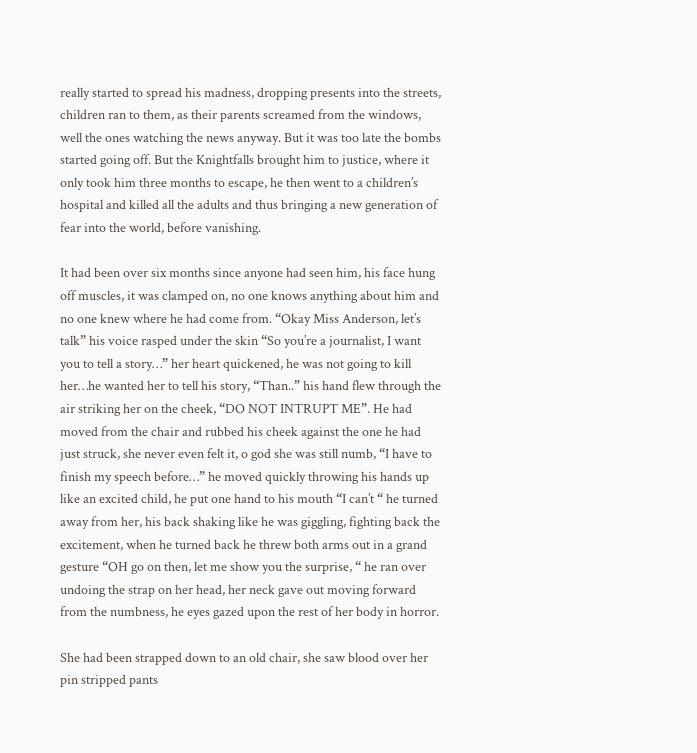really started to spread his madness, dropping presents into the streets, children ran to them, as their parents screamed from the windows, well the ones watching the news anyway. But it was too late the bombs started going off. But the Knightfalls brought him to justice, where it only took him three months to escape, he then went to a children’s hospital and killed all the adults and thus bringing a new generation of fear into the world, before vanishing.

It had been over six months since anyone had seen him, his face hung off muscles, it was clamped on, no one knows anything about him and no one knew where he had come from. “Okay Miss Anderson, let’s talk” his voice rasped under the skin “So you’re a journalist, I want you to tell a story…” her heart quickened, he was not going to kill her…he wanted her to tell his story, “Than..” his hand flew through the air striking her on the cheek, “DO NOT INTRUPT ME”. He had moved from the chair and rubbed his cheek against the one he had just struck, she never even felt it, o god she was still numb, “I have to finish my speech before…” he moved quickly throwing his hands up like an excited child, he put one hand to his mouth “I can’t “ he turned away from her, his back shaking like he was giggling, fighting back the excitement, when he turned back he threw both arms out in a grand gesture “OH go on then, let me show you the surprise, “ he ran over undoing the strap on her head, her neck gave out moving forward from the numbness, he eyes gazed upon the rest of her body in horror.

She had been strapped down to an old chair, she saw blood over her pin stripped pants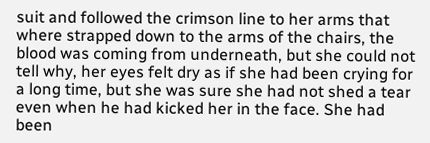suit and followed the crimson line to her arms that where strapped down to the arms of the chairs, the blood was coming from underneath, but she could not tell why, her eyes felt dry as if she had been crying for a long time, but she was sure she had not shed a tear even when he had kicked her in the face. She had been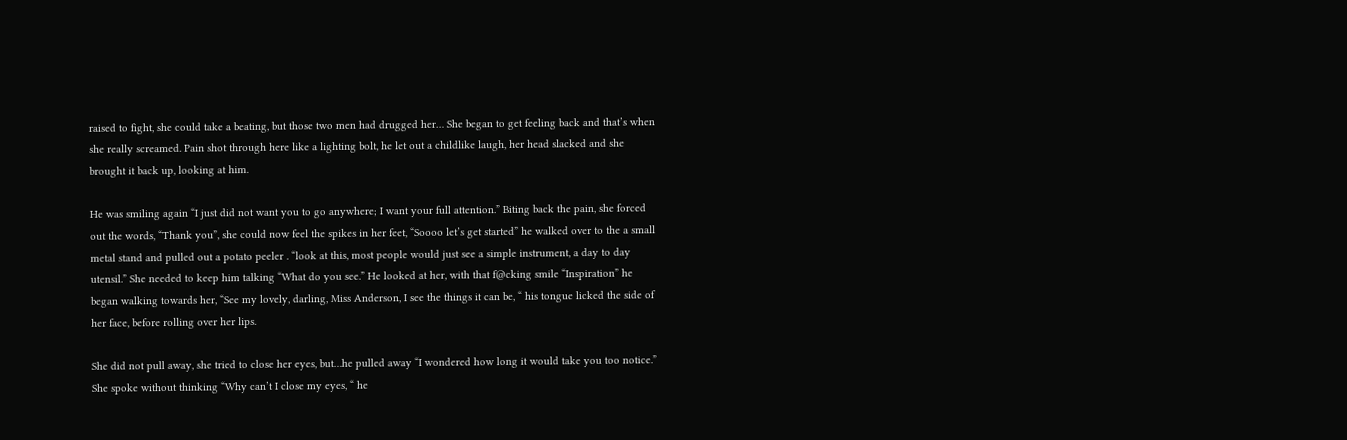raised to fight, she could take a beating, but those two men had drugged her… She began to get feeling back and that’s when she really screamed. Pain shot through here like a lighting bolt, he let out a childlike laugh, her head slacked and she brought it back up, looking at him.

He was smiling again “I just did not want you to go anywhere; I want your full attention.” Biting back the pain, she forced out the words, “Thank you”, she could now feel the spikes in her feet, “Soooo let’s get started” he walked over to the a small metal stand and pulled out a potato peeler . “look at this, most people would just see a simple instrument, a day to day utensil.” She needed to keep him talking “What do you see.” He looked at her, with that f@cking smile “Inspiration” he began walking towards her, “See my lovely, darling, Miss Anderson, I see the things it can be, “ his tongue licked the side of her face, before rolling over her lips.

She did not pull away, she tried to close her eyes, but…he pulled away “I wondered how long it would take you too notice.” She spoke without thinking “Why can’t I close my eyes, “ he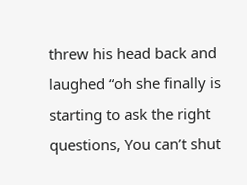threw his head back and laughed “oh she finally is starting to ask the right questions, You can’t shut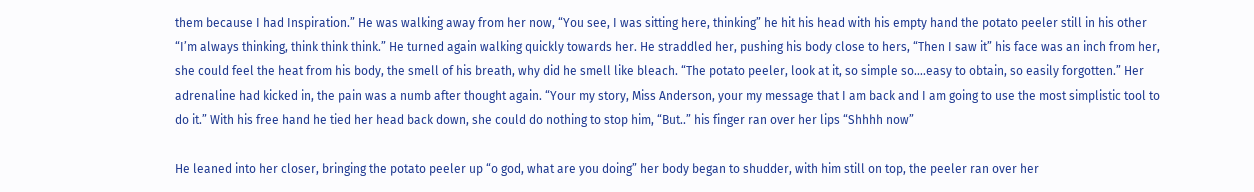them because I had Inspiration.” He was walking away from her now, “You see, I was sitting here, thinking” he hit his head with his empty hand the potato peeler still in his other “I’m always thinking, think think think.” He turned again walking quickly towards her. He straddled her, pushing his body close to hers, “Then I saw it” his face was an inch from her, she could feel the heat from his body, the smell of his breath, why did he smell like bleach. “The potato peeler, look at it, so simple so….easy to obtain, so easily forgotten.” Her adrenaline had kicked in, the pain was a numb after thought again. “Your my story, Miss Anderson, your my message that I am back and I am going to use the most simplistic tool to do it.” With his free hand he tied her head back down, she could do nothing to stop him, “But..” his finger ran over her lips “Shhhh now”

He leaned into her closer, bringing the potato peeler up “o god, what are you doing” her body began to shudder, with him still on top, the peeler ran over her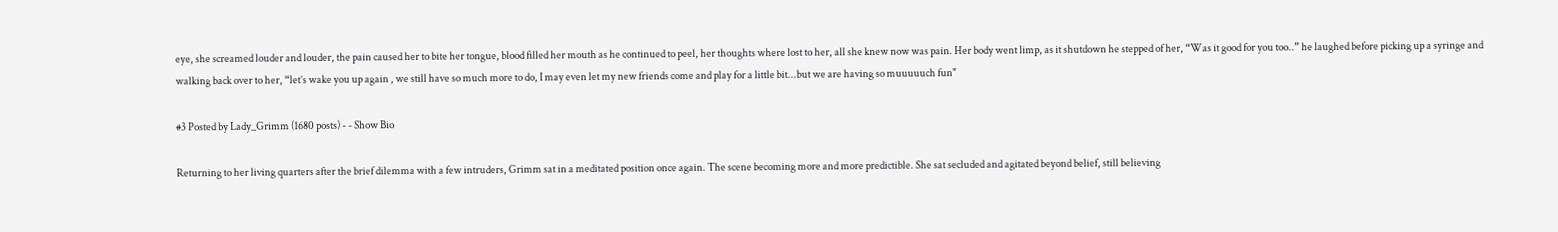eye, she screamed louder and louder, the pain caused her to bite her tongue, blood filled her mouth as he continued to peel, her thoughts where lost to her, all she knew now was pain. Her body went limp, as it shutdown he stepped of her, “Was it good for you too..” he laughed before picking up a syringe and walking back over to her, “let’s wake you up again , we still have so much more to do, I may even let my new friends come and play for a little bit...but we are having so muuuuuch fun"

#3 Posted by Lady_Grimm (1680 posts) - - Show Bio

Returning to her living quarters after the brief dilemma with a few intruders, Grimm sat in a meditated position once again. The scene becoming more and more predictible. She sat secluded and agitated beyond belief, still believing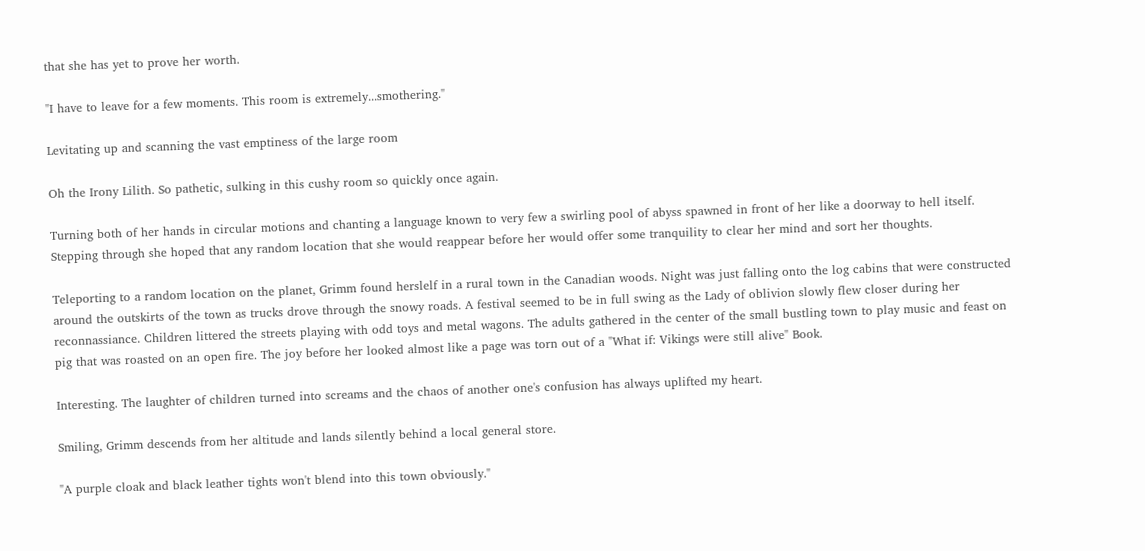that she has yet to prove her worth.

"I have to leave for a few moments. This room is extremely...smothering."

Levitating up and scanning the vast emptiness of the large room

Oh the Irony Lilith. So pathetic, sulking in this cushy room so quickly once again.

Turning both of her hands in circular motions and chanting a language known to very few a swirling pool of abyss spawned in front of her like a doorway to hell itself. Stepping through she hoped that any random location that she would reappear before her would offer some tranquility to clear her mind and sort her thoughts.

Teleporting to a random location on the planet, Grimm found herslelf in a rural town in the Canadian woods. Night was just falling onto the log cabins that were constructed around the outskirts of the town as trucks drove through the snowy roads. A festival seemed to be in full swing as the Lady of oblivion slowly flew closer during her reconnassiance. Children littered the streets playing with odd toys and metal wagons. The adults gathered in the center of the small bustling town to play music and feast on pig that was roasted on an open fire. The joy before her looked almost like a page was torn out of a "What if: Vikings were still alive" Book.

Interesting. The laughter of children turned into screams and the chaos of another one's confusion has always uplifted my heart.

Smiling, Grimm descends from her altitude and lands silently behind a local general store.

"A purple cloak and black leather tights won't blend into this town obviously."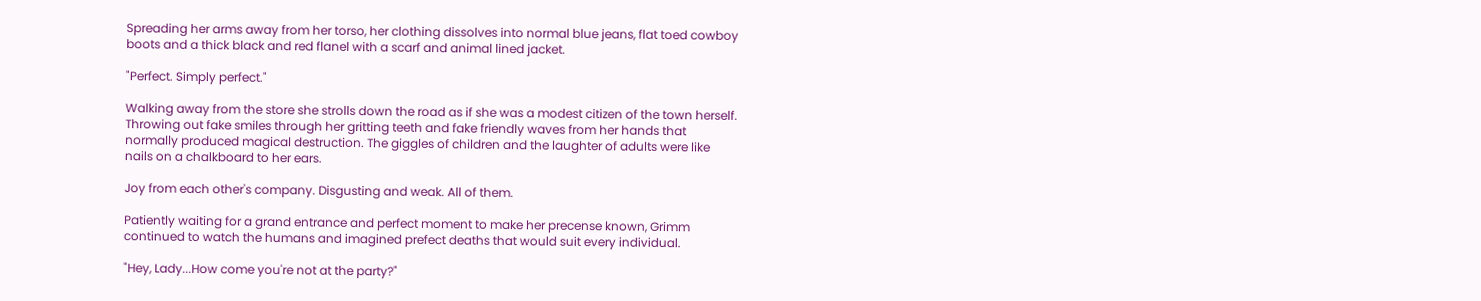Spreading her arms away from her torso, her clothing dissolves into normal blue jeans, flat toed cowboy boots and a thick black and red flanel with a scarf and animal lined jacket.

"Perfect. Simply perfect."

Walking away from the store she strolls down the road as if she was a modest citizen of the town herself. Throwing out fake smiles through her gritting teeth and fake friendly waves from her hands that normally produced magical destruction. The giggles of children and the laughter of adults were like nails on a chalkboard to her ears.

Joy from each other's company. Disgusting and weak. All of them.

Patiently waiting for a grand entrance and perfect moment to make her precense known, Grimm continued to watch the humans and imagined prefect deaths that would suit every individual.

"Hey, Lady...How come you're not at the party?"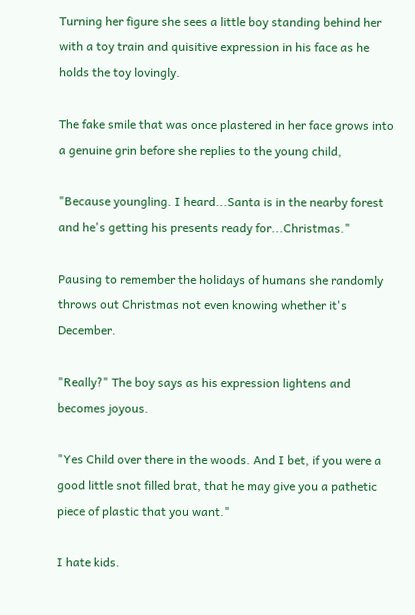Turning her figure she sees a little boy standing behind her with a toy train and quisitive expression in his face as he holds the toy lovingly.

The fake smile that was once plastered in her face grows into a genuine grin before she replies to the young child,

"Because youngling. I heard...Santa is in the nearby forest and he's getting his presents ready for...Christmas."

Pausing to remember the holidays of humans she randomly throws out Christmas not even knowing whether it's December.

"Really?" The boy says as his expression lightens and becomes joyous.

"Yes Child over there in the woods. And I bet, if you were a good little snot filled brat, that he may give you a pathetic piece of plastic that you want."

I hate kids.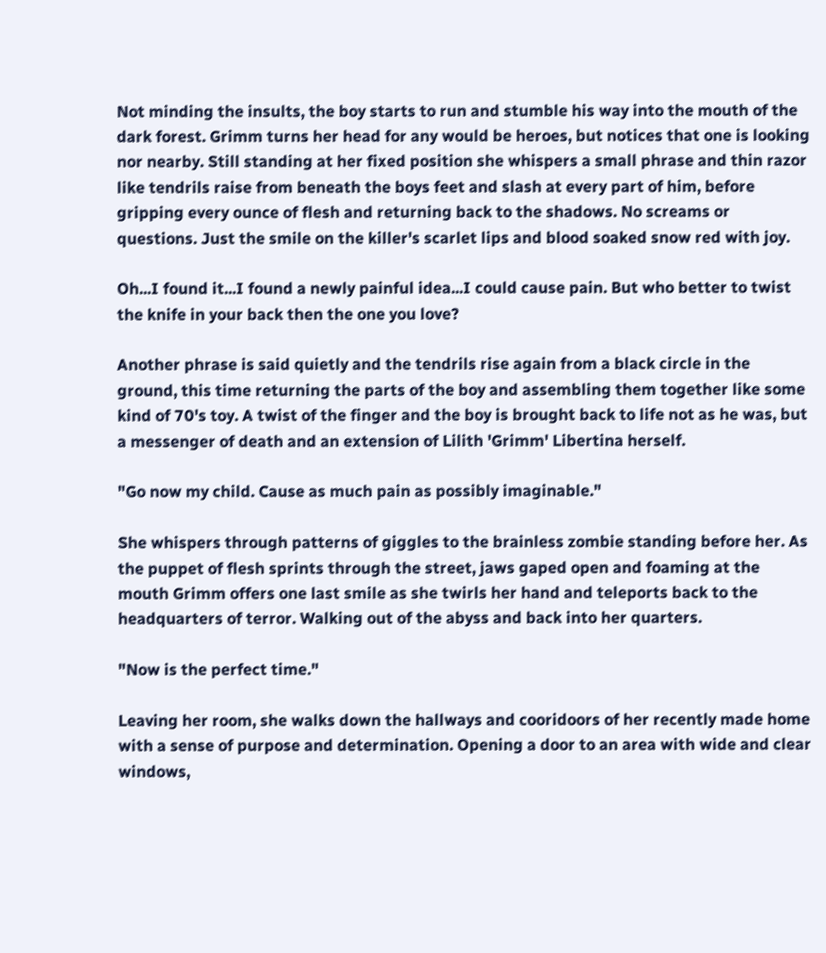Not minding the insults, the boy starts to run and stumble his way into the mouth of the dark forest. Grimm turns her head for any would be heroes, but notices that one is looking nor nearby. Still standing at her fixed position she whispers a small phrase and thin razor like tendrils raise from beneath the boys feet and slash at every part of him, before gripping every ounce of flesh and returning back to the shadows. No screams or questions. Just the smile on the killer's scarlet lips and blood soaked snow red with joy.

Oh...I found it...I found a newly painful idea...I could cause pain. But who better to twist the knife in your back then the one you love?

Another phrase is said quietly and the tendrils rise again from a black circle in the ground, this time returning the parts of the boy and assembling them together like some kind of 70's toy. A twist of the finger and the boy is brought back to life not as he was, but a messenger of death and an extension of Lilith 'Grimm' Libertina herself.

"Go now my child. Cause as much pain as possibly imaginable."

She whispers through patterns of giggles to the brainless zombie standing before her. As the puppet of flesh sprints through the street, jaws gaped open and foaming at the mouth Grimm offers one last smile as she twirls her hand and teleports back to the headquarters of terror. Walking out of the abyss and back into her quarters.

"Now is the perfect time."

Leaving her room, she walks down the hallways and cooridoors of her recently made home with a sense of purpose and determination. Opening a door to an area with wide and clear windows,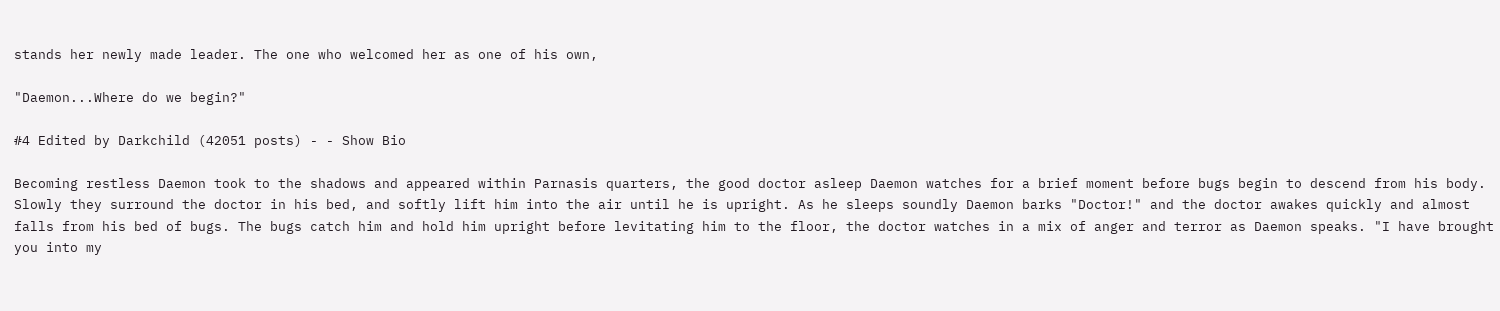stands her newly made leader. The one who welcomed her as one of his own,

"Daemon...Where do we begin?"

#4 Edited by Darkchild (42051 posts) - - Show Bio

Becoming restless Daemon took to the shadows and appeared within Parnasis quarters, the good doctor asleep Daemon watches for a brief moment before bugs begin to descend from his body. Slowly they surround the doctor in his bed, and softly lift him into the air until he is upright. As he sleeps soundly Daemon barks "Doctor!" and the doctor awakes quickly and almost falls from his bed of bugs. The bugs catch him and hold him upright before levitating him to the floor, the doctor watches in a mix of anger and terror as Daemon speaks. "I have brought you into my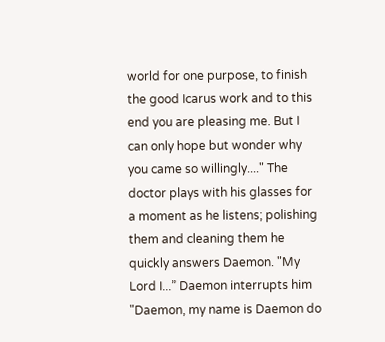world for one purpose, to finish the good Icarus work and to this end you are pleasing me. But I can only hope but wonder why you came so willingly...." The doctor plays with his glasses for a moment as he listens; polishing them and cleaning them he quickly answers Daemon. "My Lord I...” Daemon interrupts him "Daemon, my name is Daemon do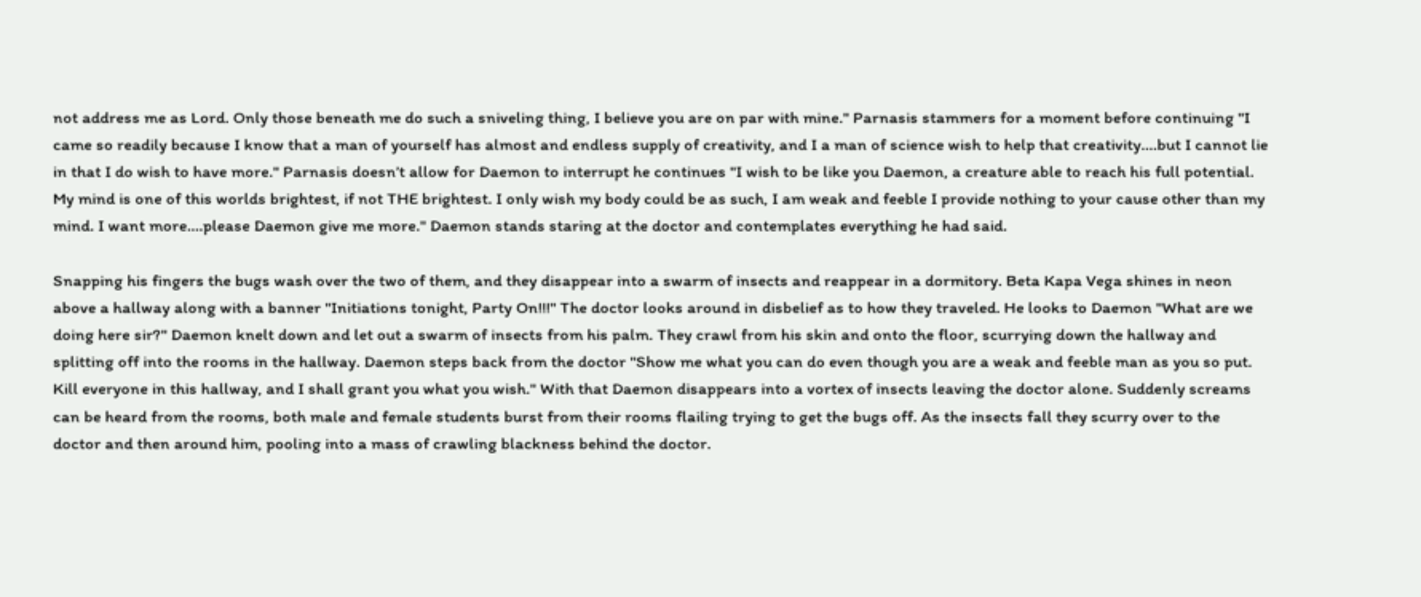not address me as Lord. Only those beneath me do such a sniveling thing, I believe you are on par with mine." Parnasis stammers for a moment before continuing "I came so readily because I know that a man of yourself has almost and endless supply of creativity, and I a man of science wish to help that creativity....but I cannot lie in that I do wish to have more." Parnasis doesn’t allow for Daemon to interrupt he continues "I wish to be like you Daemon, a creature able to reach his full potential. My mind is one of this worlds brightest, if not THE brightest. I only wish my body could be as such, I am weak and feeble I provide nothing to your cause other than my mind. I want more....please Daemon give me more." Daemon stands staring at the doctor and contemplates everything he had said.

Snapping his fingers the bugs wash over the two of them, and they disappear into a swarm of insects and reappear in a dormitory. Beta Kapa Vega shines in neon above a hallway along with a banner "Initiations tonight, Party On!!!" The doctor looks around in disbelief as to how they traveled. He looks to Daemon "What are we doing here sir?" Daemon knelt down and let out a swarm of insects from his palm. They crawl from his skin and onto the floor, scurrying down the hallway and splitting off into the rooms in the hallway. Daemon steps back from the doctor "Show me what you can do even though you are a weak and feeble man as you so put. Kill everyone in this hallway, and I shall grant you what you wish." With that Daemon disappears into a vortex of insects leaving the doctor alone. Suddenly screams can be heard from the rooms, both male and female students burst from their rooms flailing trying to get the bugs off. As the insects fall they scurry over to the doctor and then around him, pooling into a mass of crawling blackness behind the doctor.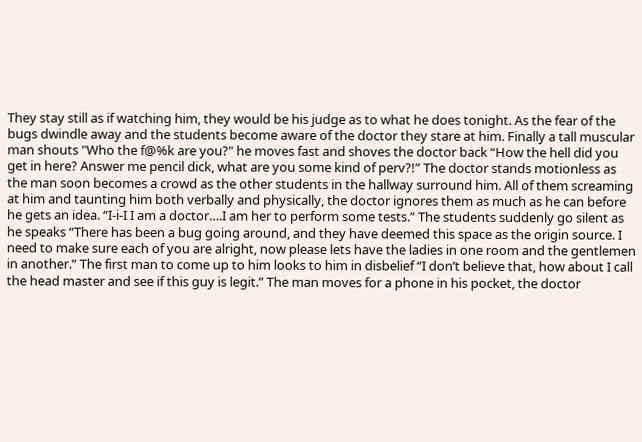They stay still as if watching him, they would be his judge as to what he does tonight. As the fear of the bugs dwindle away and the students become aware of the doctor they stare at him. Finally a tall muscular man shouts "Who the f@%k are you?" he moves fast and shoves the doctor back “How the hell did you get in here? Answer me pencil dick, what are you some kind of perv?!” The doctor stands motionless as the man soon becomes a crowd as the other students in the hallway surround him. All of them screaming at him and taunting him both verbally and physically, the doctor ignores them as much as he can before he gets an idea. “I-i-I I am a doctor….I am her to perform some tests.” The students suddenly go silent as he speaks “There has been a bug going around, and they have deemed this space as the origin source. I need to make sure each of you are alright, now please lets have the ladies in one room and the gentlemen in another.” The first man to come up to him looks to him in disbelief “I don’t believe that, how about I call the head master and see if this guy is legit.” The man moves for a phone in his pocket, the doctor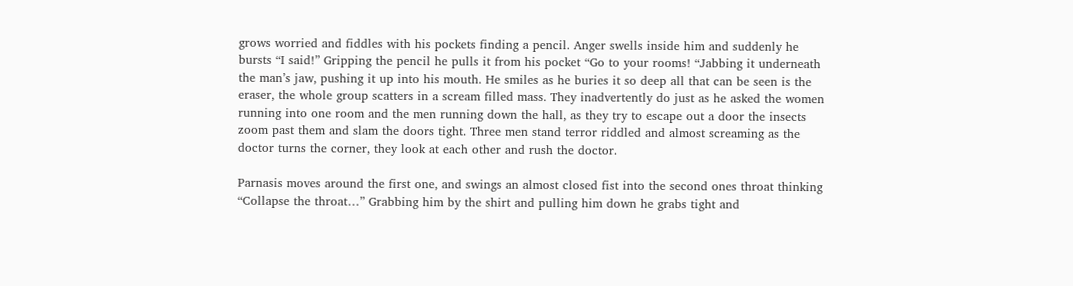grows worried and fiddles with his pockets finding a pencil. Anger swells inside him and suddenly he bursts “I said!” Gripping the pencil he pulls it from his pocket “Go to your rooms! “Jabbing it underneath the man’s jaw, pushing it up into his mouth. He smiles as he buries it so deep all that can be seen is the eraser, the whole group scatters in a scream filled mass. They inadvertently do just as he asked the women running into one room and the men running down the hall, as they try to escape out a door the insects zoom past them and slam the doors tight. Three men stand terror riddled and almost screaming as the doctor turns the corner, they look at each other and rush the doctor.

Parnasis moves around the first one, and swings an almost closed fist into the second ones throat thinking “Collapse the throat…” Grabbing him by the shirt and pulling him down he grabs tight and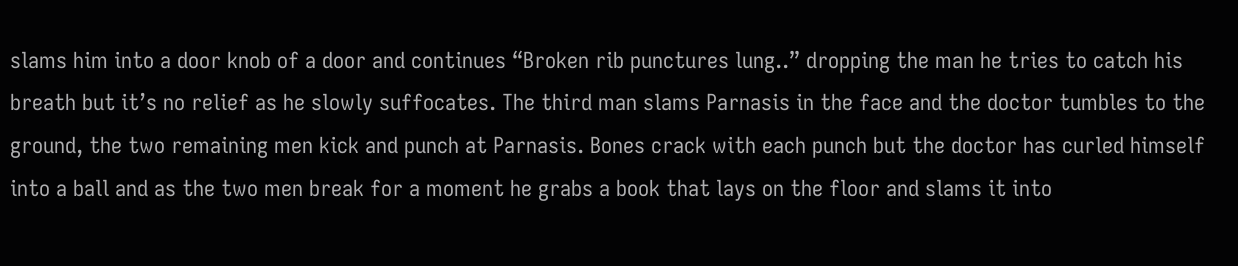slams him into a door knob of a door and continues “Broken rib punctures lung..” dropping the man he tries to catch his breath but it’s no relief as he slowly suffocates. The third man slams Parnasis in the face and the doctor tumbles to the ground, the two remaining men kick and punch at Parnasis. Bones crack with each punch but the doctor has curled himself into a ball and as the two men break for a moment he grabs a book that lays on the floor and slams it into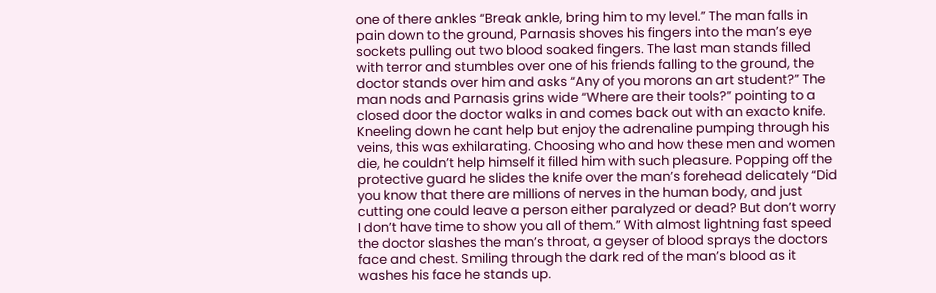one of there ankles “Break ankle, bring him to my level.” The man falls in pain down to the ground, Parnasis shoves his fingers into the man’s eye sockets pulling out two blood soaked fingers. The last man stands filled with terror and stumbles over one of his friends falling to the ground, the doctor stands over him and asks “Any of you morons an art student?” The man nods and Parnasis grins wide “Where are their tools?” pointing to a closed door the doctor walks in and comes back out with an exacto knife. Kneeling down he cant help but enjoy the adrenaline pumping through his veins, this was exhilarating. Choosing who and how these men and women die, he couldn’t help himself it filled him with such pleasure. Popping off the protective guard he slides the knife over the man’s forehead delicately “Did you know that there are millions of nerves in the human body, and just cutting one could leave a person either paralyzed or dead? But don’t worry I don’t have time to show you all of them.” With almost lightning fast speed the doctor slashes the man’s throat, a geyser of blood sprays the doctors face and chest. Smiling through the dark red of the man’s blood as it washes his face he stands up.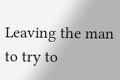Leaving the man to try to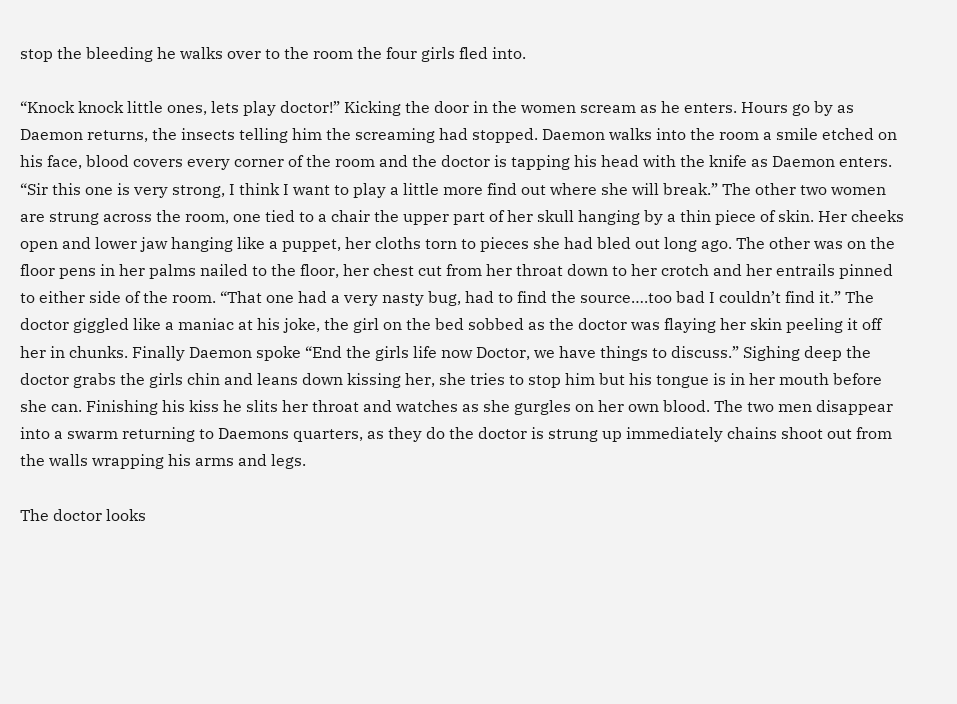stop the bleeding he walks over to the room the four girls fled into.

“Knock knock little ones, lets play doctor!” Kicking the door in the women scream as he enters. Hours go by as Daemon returns, the insects telling him the screaming had stopped. Daemon walks into the room a smile etched on his face, blood covers every corner of the room and the doctor is tapping his head with the knife as Daemon enters. “Sir this one is very strong, I think I want to play a little more find out where she will break.” The other two women are strung across the room, one tied to a chair the upper part of her skull hanging by a thin piece of skin. Her cheeks open and lower jaw hanging like a puppet, her cloths torn to pieces she had bled out long ago. The other was on the floor pens in her palms nailed to the floor, her chest cut from her throat down to her crotch and her entrails pinned to either side of the room. “That one had a very nasty bug, had to find the source….too bad I couldn’t find it.” The doctor giggled like a maniac at his joke, the girl on the bed sobbed as the doctor was flaying her skin peeling it off her in chunks. Finally Daemon spoke “End the girls life now Doctor, we have things to discuss.” Sighing deep the doctor grabs the girls chin and leans down kissing her, she tries to stop him but his tongue is in her mouth before she can. Finishing his kiss he slits her throat and watches as she gurgles on her own blood. The two men disappear into a swarm returning to Daemons quarters, as they do the doctor is strung up immediately chains shoot out from the walls wrapping his arms and legs.

The doctor looks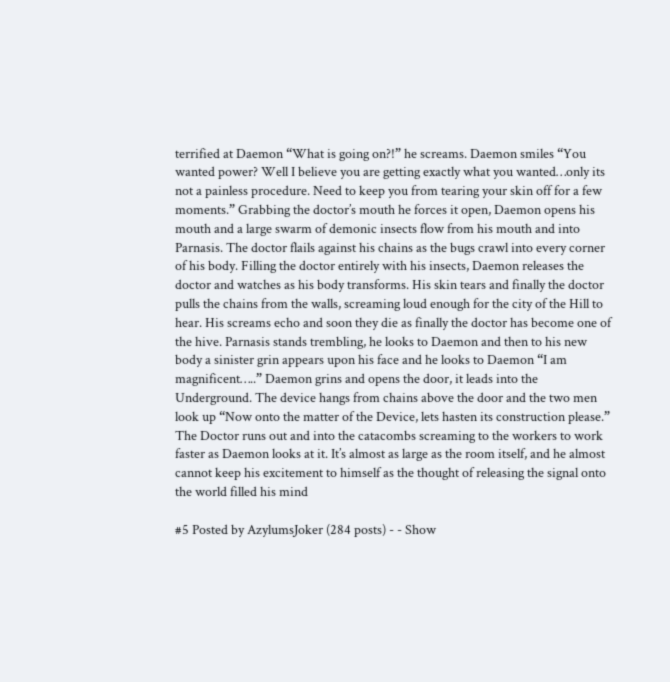terrified at Daemon “What is going on?!” he screams. Daemon smiles “You wanted power? Well I believe you are getting exactly what you wanted…only its not a painless procedure. Need to keep you from tearing your skin off for a few moments.” Grabbing the doctor’s mouth he forces it open, Daemon opens his mouth and a large swarm of demonic insects flow from his mouth and into Parnasis. The doctor flails against his chains as the bugs crawl into every corner of his body. Filling the doctor entirely with his insects, Daemon releases the doctor and watches as his body transforms. His skin tears and finally the doctor pulls the chains from the walls, screaming loud enough for the city of the Hill to hear. His screams echo and soon they die as finally the doctor has become one of the hive. Parnasis stands trembling, he looks to Daemon and then to his new body a sinister grin appears upon his face and he looks to Daemon “I am magnificent…..” Daemon grins and opens the door, it leads into the Underground. The device hangs from chains above the door and the two men look up “Now onto the matter of the Device, lets hasten its construction please.” The Doctor runs out and into the catacombs screaming to the workers to work faster as Daemon looks at it. It’s almost as large as the room itself, and he almost cannot keep his excitement to himself as the thought of releasing the signal onto the world filled his mind

#5 Posted by AzylumsJoker (284 posts) - - Show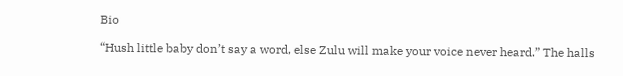Bio

“Hush little baby don’t say a word, else Zulu will make your voice never heard.” The halls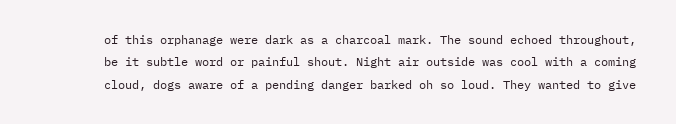of this orphanage were dark as a charcoal mark. The sound echoed throughout, be it subtle word or painful shout. Night air outside was cool with a coming cloud, dogs aware of a pending danger barked oh so loud. They wanted to give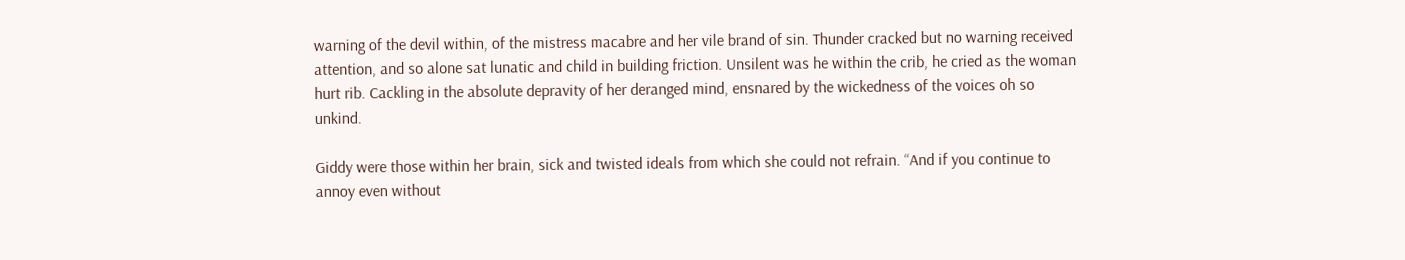warning of the devil within, of the mistress macabre and her vile brand of sin. Thunder cracked but no warning received attention, and so alone sat lunatic and child in building friction. Unsilent was he within the crib, he cried as the woman hurt rib. Cackling in the absolute depravity of her deranged mind, ensnared by the wickedness of the voices oh so unkind.

Giddy were those within her brain, sick and twisted ideals from which she could not refrain. “And if you continue to annoy even without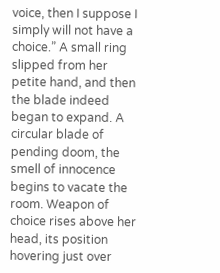voice, then I suppose I simply will not have a choice.” A small ring slipped from her petite hand, and then the blade indeed began to expand. A circular blade of pending doom, the smell of innocence begins to vacate the room. Weapon of choice rises above her head, its position hovering just over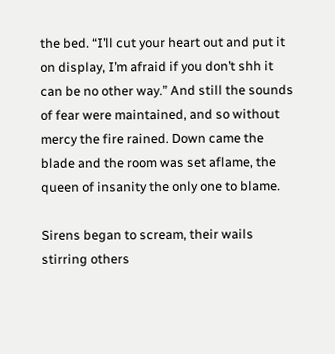the bed. “I’ll cut your heart out and put it on display, I’m afraid if you don’t shh it can be no other way.” And still the sounds of fear were maintained, and so without mercy the fire rained. Down came the blade and the room was set aflame, the queen of insanity the only one to blame.

Sirens began to scream, their wails stirring others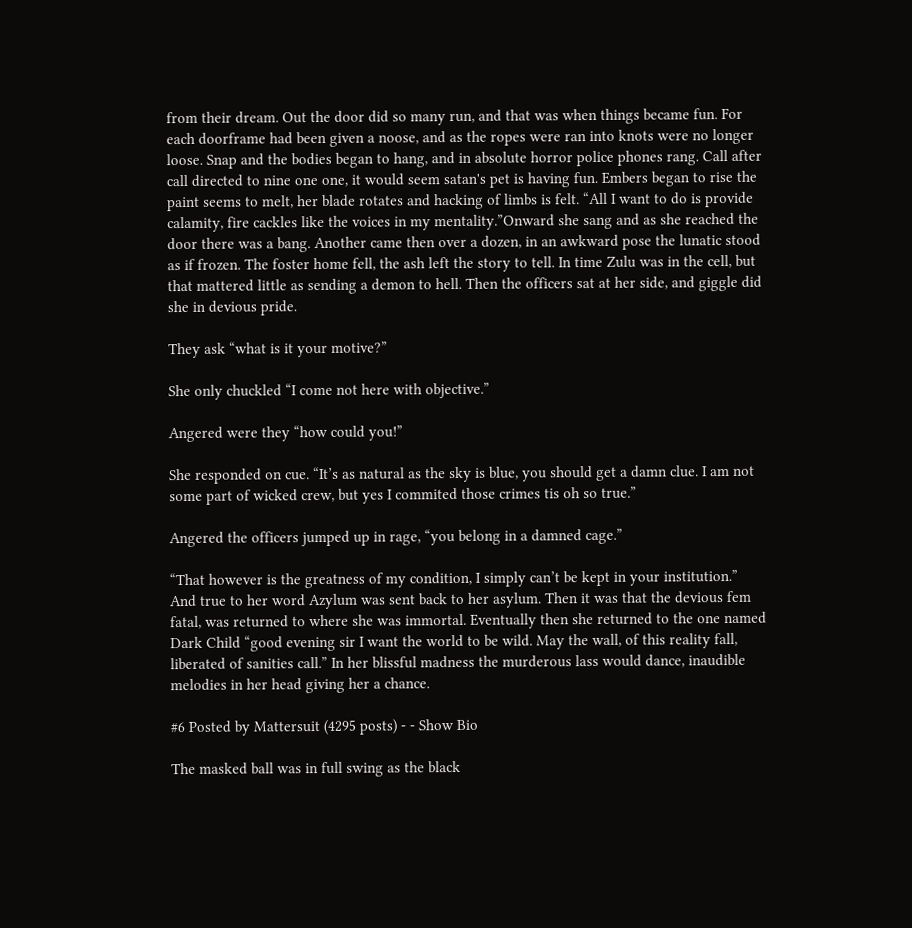from their dream. Out the door did so many run, and that was when things became fun. For each doorframe had been given a noose, and as the ropes were ran into knots were no longer loose. Snap and the bodies began to hang, and in absolute horror police phones rang. Call after call directed to nine one one, it would seem satan's pet is having fun. Embers began to rise the paint seems to melt, her blade rotates and hacking of limbs is felt. “All I want to do is provide calamity, fire cackles like the voices in my mentality.”Onward she sang and as she reached the door there was a bang. Another came then over a dozen, in an awkward pose the lunatic stood as if frozen. The foster home fell, the ash left the story to tell. In time Zulu was in the cell, but that mattered little as sending a demon to hell. Then the officers sat at her side, and giggle did she in devious pride.

They ask “what is it your motive?”

She only chuckled “I come not here with objective.”

Angered were they “how could you!”

She responded on cue. “It’s as natural as the sky is blue, you should get a damn clue. I am not some part of wicked crew, but yes I commited those crimes tis oh so true.”

Angered the officers jumped up in rage, “you belong in a damned cage.”

“That however is the greatness of my condition, I simply can’t be kept in your institution.” And true to her word Azylum was sent back to her asylum. Then it was that the devious fem fatal, was returned to where she was immortal. Eventually then she returned to the one named Dark Child “good evening sir I want the world to be wild. May the wall, of this reality fall, liberated of sanities call.” In her blissful madness the murderous lass would dance, inaudible melodies in her head giving her a chance.

#6 Posted by Mattersuit (4295 posts) - - Show Bio

The masked ball was in full swing as the black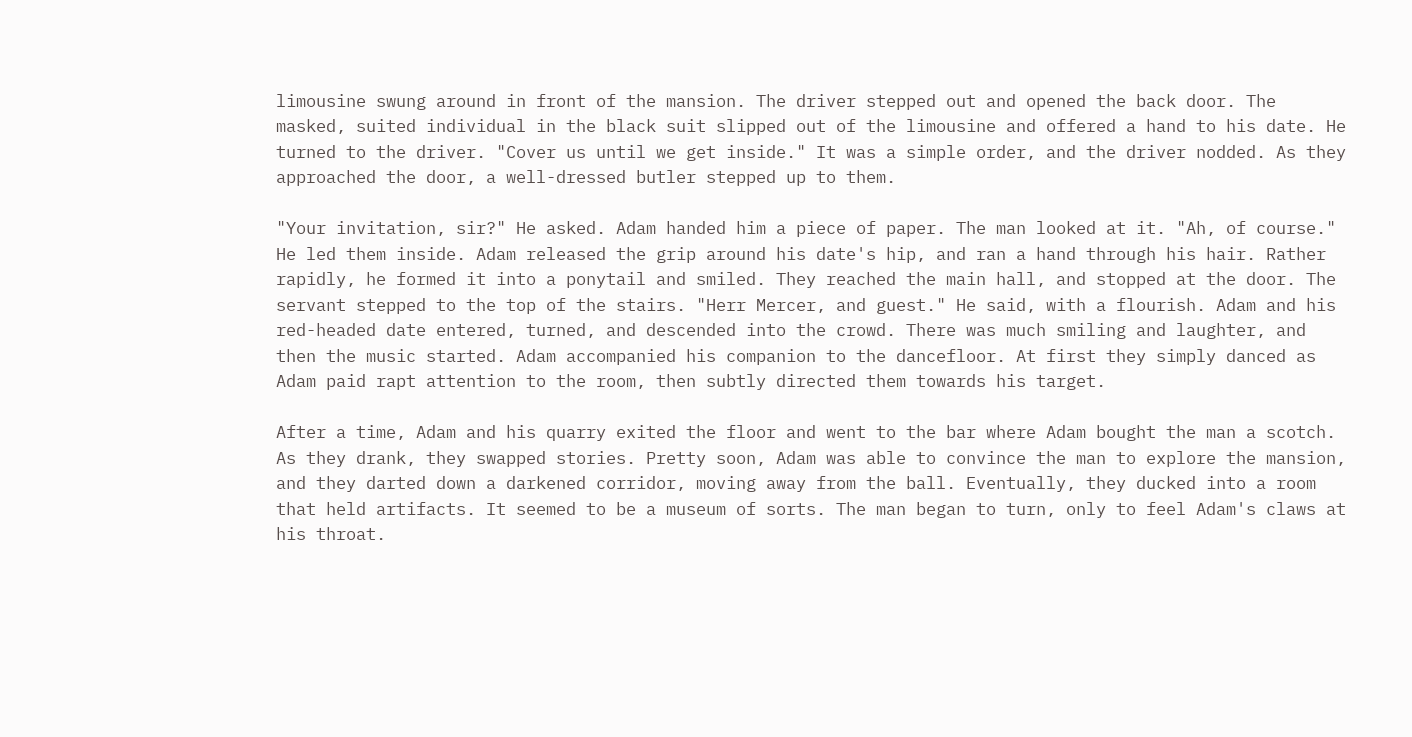limousine swung around in front of the mansion. The driver stepped out and opened the back door. The masked, suited individual in the black suit slipped out of the limousine and offered a hand to his date. He turned to the driver. "Cover us until we get inside." It was a simple order, and the driver nodded. As they approached the door, a well-dressed butler stepped up to them.

"Your invitation, sir?" He asked. Adam handed him a piece of paper. The man looked at it. "Ah, of course." He led them inside. Adam released the grip around his date's hip, and ran a hand through his hair. Rather rapidly, he formed it into a ponytail and smiled. They reached the main hall, and stopped at the door. The servant stepped to the top of the stairs. "Herr Mercer, and guest." He said, with a flourish. Adam and his red-headed date entered, turned, and descended into the crowd. There was much smiling and laughter, and then the music started. Adam accompanied his companion to the dancefloor. At first they simply danced as Adam paid rapt attention to the room, then subtly directed them towards his target.

After a time, Adam and his quarry exited the floor and went to the bar where Adam bought the man a scotch. As they drank, they swapped stories. Pretty soon, Adam was able to convince the man to explore the mansion, and they darted down a darkened corridor, moving away from the ball. Eventually, they ducked into a room that held artifacts. It seemed to be a museum of sorts. The man began to turn, only to feel Adam's claws at his throat.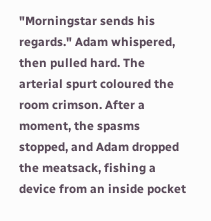"Morningstar sends his regards." Adam whispered, then pulled hard. The arterial spurt coloured the room crimson. After a moment, the spasms stopped, and Adam dropped the meatsack, fishing a device from an inside pocket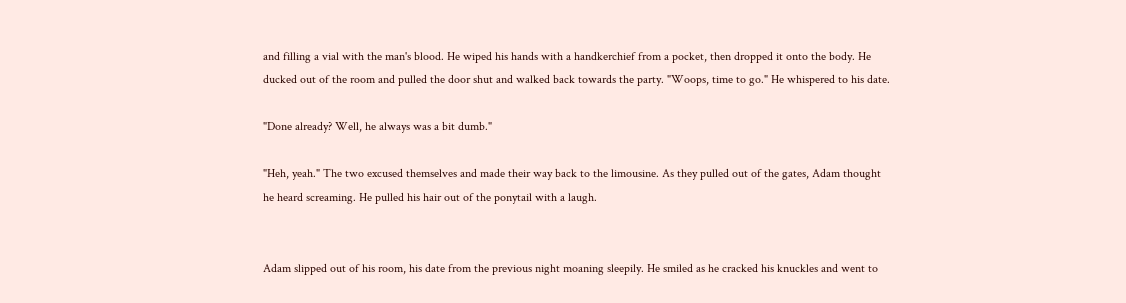and filling a vial with the man's blood. He wiped his hands with a handkerchief from a pocket, then dropped it onto the body. He ducked out of the room and pulled the door shut and walked back towards the party. "Woops, time to go." He whispered to his date.

"Done already? Well, he always was a bit dumb."

"Heh, yeah." The two excused themselves and made their way back to the limousine. As they pulled out of the gates, Adam thought he heard screaming. He pulled his hair out of the ponytail with a laugh.


Adam slipped out of his room, his date from the previous night moaning sleepily. He smiled as he cracked his knuckles and went to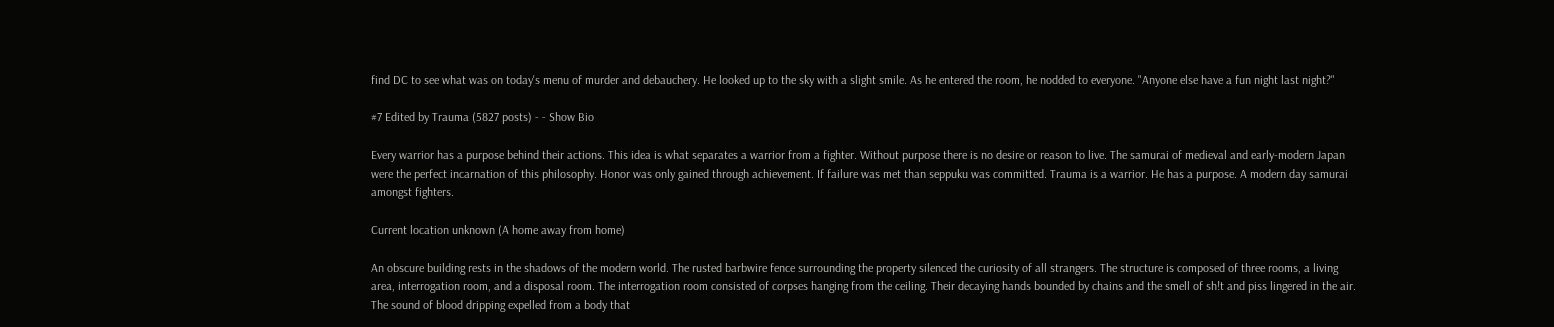find DC to see what was on today's menu of murder and debauchery. He looked up to the sky with a slight smile. As he entered the room, he nodded to everyone. "Anyone else have a fun night last night?"

#7 Edited by Trauma (5827 posts) - - Show Bio

Every warrior has a purpose behind their actions. This idea is what separates a warrior from a fighter. Without purpose there is no desire or reason to live. The samurai of medieval and early-modern Japan were the perfect incarnation of this philosophy. Honor was only gained through achievement. If failure was met than seppuku was committed. Trauma is a warrior. He has a purpose. A modern day samurai amongst fighters.

Current location unknown (A home away from home)

An obscure building rests in the shadows of the modern world. The rusted barbwire fence surrounding the property silenced the curiosity of all strangers. The structure is composed of three rooms, a living area, interrogation room, and a disposal room. The interrogation room consisted of corpses hanging from the ceiling. Their decaying hands bounded by chains and the smell of sh!t and piss lingered in the air. The sound of blood dripping expelled from a body that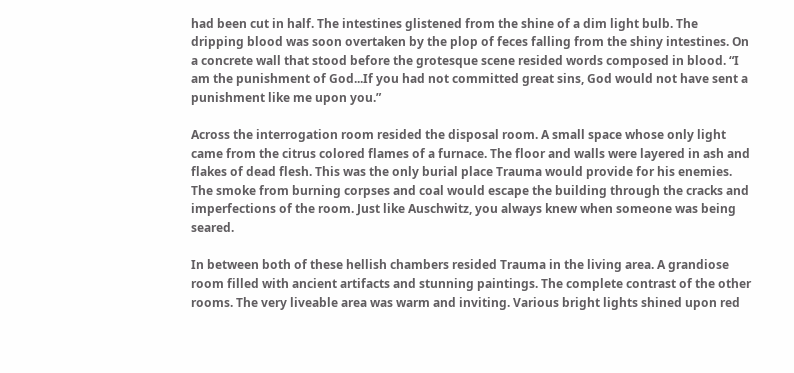had been cut in half. The intestines glistened from the shine of a dim light bulb. The dripping blood was soon overtaken by the plop of feces falling from the shiny intestines. On a concrete wall that stood before the grotesque scene resided words composed in blood. “I am the punishment of God...If you had not committed great sins, God would not have sent a punishment like me upon you.”

Across the interrogation room resided the disposal room. A small space whose only light came from the citrus colored flames of a furnace. The floor and walls were layered in ash and flakes of dead flesh. This was the only burial place Trauma would provide for his enemies. The smoke from burning corpses and coal would escape the building through the cracks and imperfections of the room. Just like Auschwitz, you always knew when someone was being seared.

In between both of these hellish chambers resided Trauma in the living area. A grandiose room filled with ancient artifacts and stunning paintings. The complete contrast of the other rooms. The very liveable area was warm and inviting. Various bright lights shined upon red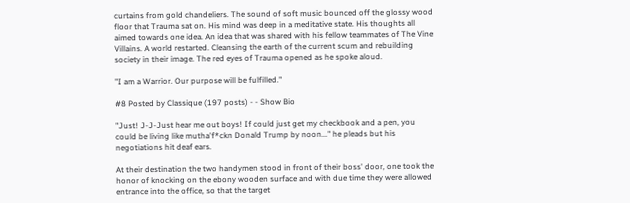curtains from gold chandeliers. The sound of soft music bounced off the glossy wood floor that Trauma sat on. His mind was deep in a meditative state. His thoughts all aimed towards one idea. An idea that was shared with his fellow teammates of The Vine Villains. A world restarted. Cleansing the earth of the current scum and rebuilding society in their image. The red eyes of Trauma opened as he spoke aloud.

"I am a Warrior. Our purpose will be fulfilled."

#8 Posted by Classique (197 posts) - - Show Bio

"Just! J-J-Just hear me out boys! If could just get my checkbook and a pen, you could be living like mutha'f*ckn Donald Trump by noon..." he pleads but his negotiations hit deaf ears.

At their destination the two handymen stood in front of their boss' door, one took the honor of knocking on the ebony wooden surface and with due time they were allowed entrance into the office, so that the target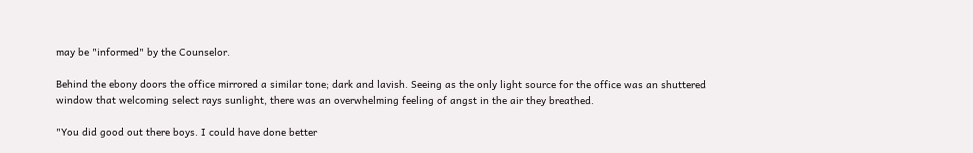may be "informed" by the Counselor.

Behind the ebony doors the office mirrored a similar tone; dark and lavish. Seeing as the only light source for the office was an shuttered window that welcoming select rays sunlight, there was an overwhelming feeling of angst in the air they breathed.

"You did good out there boys. I could have done better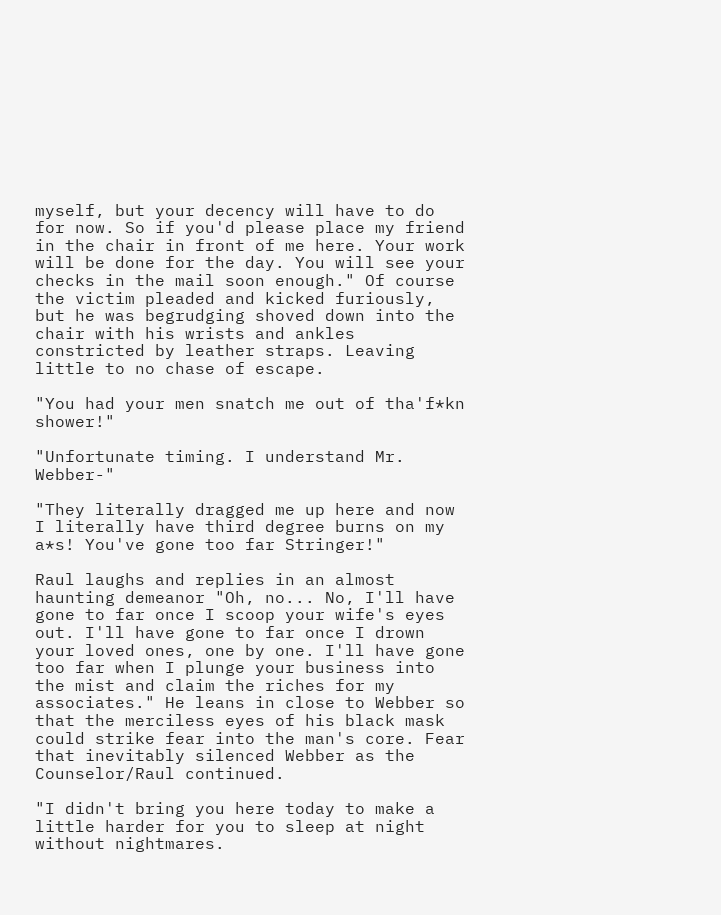myself, but your decency will have to do for now. So if you'd please place my friend in the chair in front of me here. Your work will be done for the day. You will see your checks in the mail soon enough." Of course the victim pleaded and kicked furiously, but he was begrudging shoved down into the chair with his wrists and ankles constricted by leather straps. Leaving little to no chase of escape.

"You had your men snatch me out of tha'f*kn shower!"

"Unfortunate timing. I understand Mr. Webber-"

"They literally dragged me up here and now I literally have third degree burns on my a*s! You've gone too far Stringer!"

Raul laughs and replies in an almost haunting demeanor "Oh, no... No, I'll have gone to far once I scoop your wife's eyes out. I'll have gone to far once I drown your loved ones, one by one. I'll have gone too far when I plunge your business into the mist and claim the riches for my associates." He leans in close to Webber so that the merciless eyes of his black mask could strike fear into the man's core. Fear that inevitably silenced Webber as the Counselor/Raul continued.

"I didn't bring you here today to make a little harder for you to sleep at night without nightmares.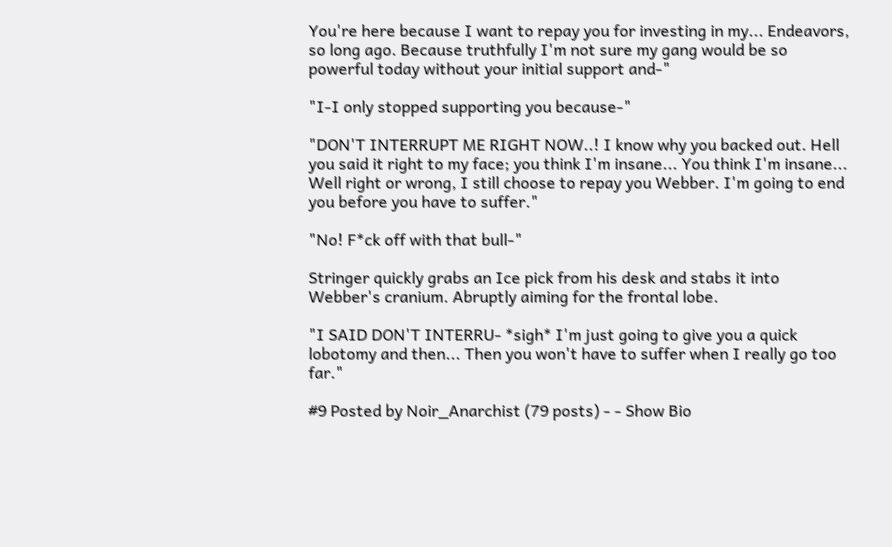You're here because I want to repay you for investing in my... Endeavors, so long ago. Because truthfully I'm not sure my gang would be so powerful today without your initial support and-"

"I-I only stopped supporting you because-"

"DON'T INTERRUPT ME RIGHT NOW..! I know why you backed out. Hell you said it right to my face; you think I'm insane... You think I'm insane... Well right or wrong, I still choose to repay you Webber. I'm going to end you before you have to suffer."

"No! F*ck off with that bull-"

Stringer quickly grabs an Ice pick from his desk and stabs it into Webber's cranium. Abruptly aiming for the frontal lobe.

"I SAID DON'T INTERRU- *sigh* I'm just going to give you a quick lobotomy and then... Then you won't have to suffer when I really go too far."

#9 Posted by Noir_Anarchist (79 posts) - - Show Bio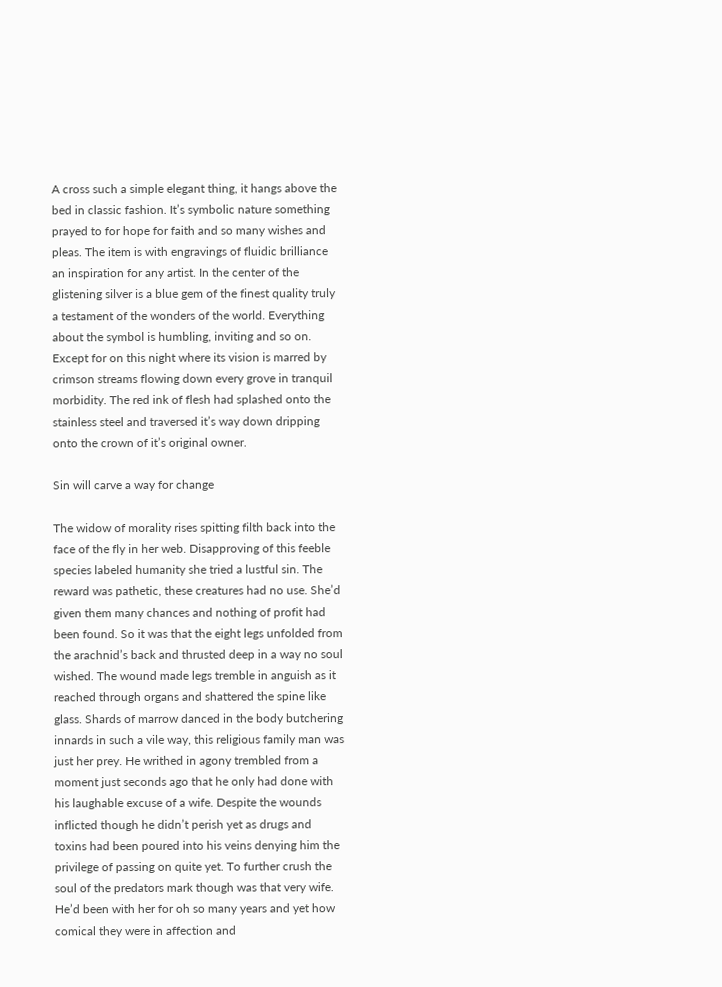A cross such a simple elegant thing, it hangs above the bed in classic fashion. It’s symbolic nature something prayed to for hope for faith and so many wishes and pleas. The item is with engravings of fluidic brilliance an inspiration for any artist. In the center of the glistening silver is a blue gem of the finest quality truly a testament of the wonders of the world. Everything about the symbol is humbling, inviting and so on. Except for on this night where its vision is marred by crimson streams flowing down every grove in tranquil morbidity. The red ink of flesh had splashed onto the stainless steel and traversed it’s way down dripping onto the crown of it’s original owner.

Sin will carve a way for change

The widow of morality rises spitting filth back into the face of the fly in her web. Disapproving of this feeble species labeled humanity she tried a lustful sin. The reward was pathetic, these creatures had no use. She’d given them many chances and nothing of profit had been found. So it was that the eight legs unfolded from the arachnid’s back and thrusted deep in a way no soul wished. The wound made legs tremble in anguish as it reached through organs and shattered the spine like glass. Shards of marrow danced in the body butchering innards in such a vile way, this religious family man was just her prey. He writhed in agony trembled from a moment just seconds ago that he only had done with his laughable excuse of a wife. Despite the wounds inflicted though he didn’t perish yet as drugs and toxins had been poured into his veins denying him the privilege of passing on quite yet. To further crush the soul of the predators mark though was that very wife. He’d been with her for oh so many years and yet how comical they were in affection and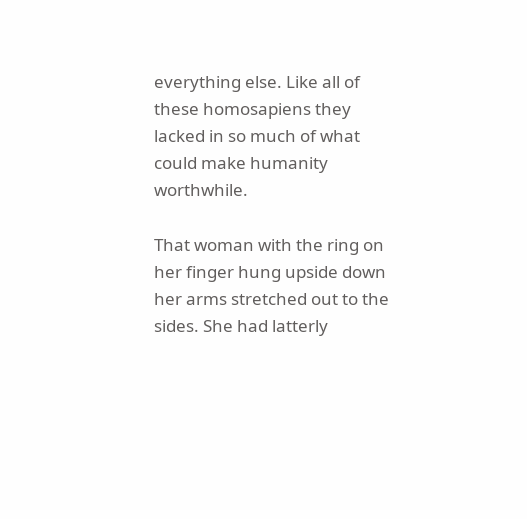everything else. Like all of these homosapiens they lacked in so much of what could make humanity worthwhile.

That woman with the ring on her finger hung upside down her arms stretched out to the sides. She had latterly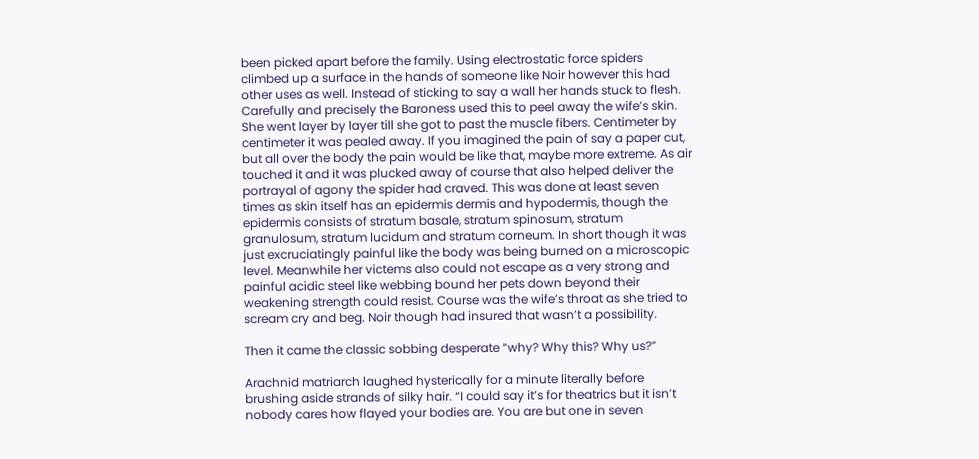been picked apart before the family. Using electrostatic force spiders climbed up a surface in the hands of someone like Noir however this had other uses as well. Instead of sticking to say a wall her hands stuck to flesh. Carefully and precisely the Baroness used this to peel away the wife’s skin. She went layer by layer till she got to past the muscle fibers. Centimeter by centimeter it was pealed away. If you imagined the pain of say a paper cut, but all over the body the pain would be like that, maybe more extreme. As air touched it and it was plucked away of course that also helped deliver the portrayal of agony the spider had craved. This was done at least seven times as skin itself has an epidermis dermis and hypodermis, though the epidermis consists of stratum basale, stratum spinosum, stratum granulosum, stratum lucidum and stratum corneum. In short though it was just excruciatingly painful like the body was being burned on a microscopic level. Meanwhile her victems also could not escape as a very strong and painful acidic steel like webbing bound her pets down beyond their weakening strength could resist. Course was the wife’s throat as she tried to scream cry and beg. Noir though had insured that wasn’t a possibility.

Then it came the classic sobbing desperate “why? Why this? Why us?”

Arachnid matriarch laughed hysterically for a minute literally before brushing aside strands of silky hair. “I could say it’s for theatrics but it isn’t nobody cares how flayed your bodies are. You are but one in seven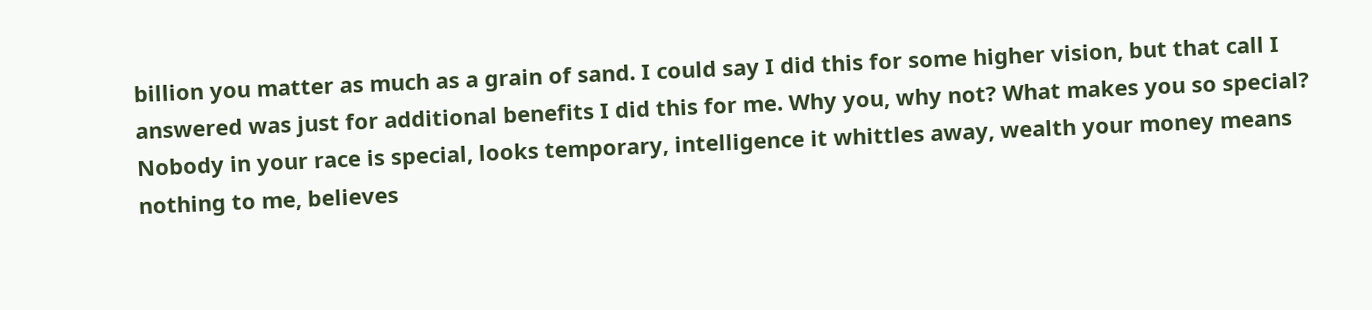billion you matter as much as a grain of sand. I could say I did this for some higher vision, but that call I answered was just for additional benefits I did this for me. Why you, why not? What makes you so special? Nobody in your race is special, looks temporary, intelligence it whittles away, wealth your money means nothing to me, believes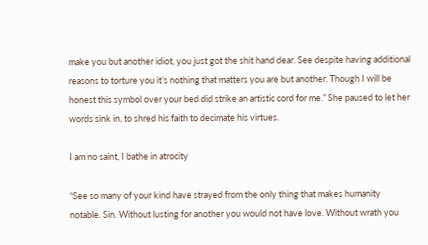make you but another idiot, you just got the shit hand dear. See despite having additional reasons to torture you it’s nothing that matters you are but another. Though I will be honest this symbol over your bed did strike an artistic cord for me.” She paused to let her words sink in, to shred his faith to decimate his virtues.

I am no saint, I bathe in atrocity

“See so many of your kind have strayed from the only thing that makes humanity notable. Sin. Without lusting for another you would not have love. Without wrath you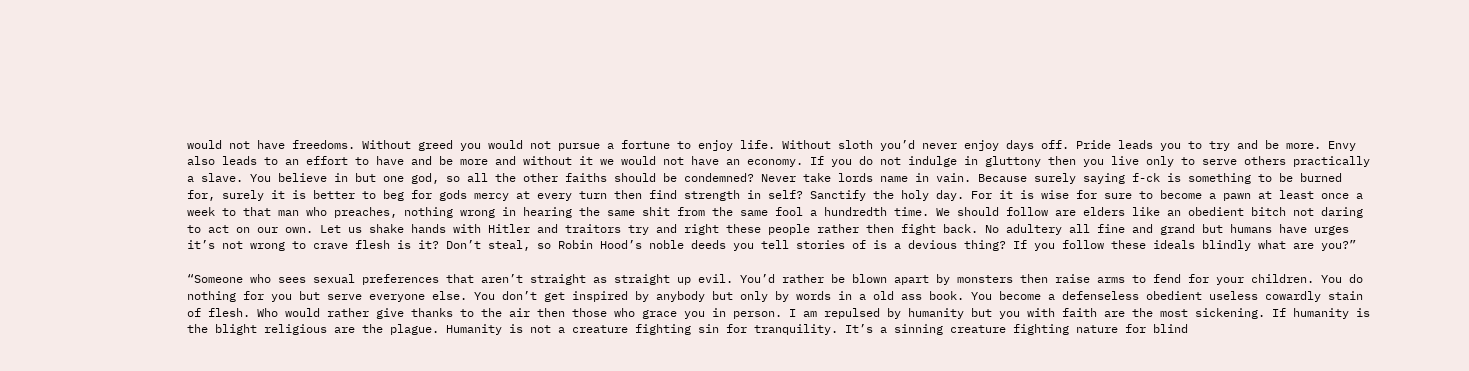would not have freedoms. Without greed you would not pursue a fortune to enjoy life. Without sloth you’d never enjoy days off. Pride leads you to try and be more. Envy also leads to an effort to have and be more and without it we would not have an economy. If you do not indulge in gluttony then you live only to serve others practically a slave. You believe in but one god, so all the other faiths should be condemned? Never take lords name in vain. Because surely saying f-ck is something to be burned for, surely it is better to beg for gods mercy at every turn then find strength in self? Sanctify the holy day. For it is wise for sure to become a pawn at least once a week to that man who preaches, nothing wrong in hearing the same shit from the same fool a hundredth time. We should follow are elders like an obedient bitch not daring to act on our own. Let us shake hands with Hitler and traitors try and right these people rather then fight back. No adultery all fine and grand but humans have urges it’s not wrong to crave flesh is it? Don’t steal, so Robin Hood’s noble deeds you tell stories of is a devious thing? If you follow these ideals blindly what are you?”

“Someone who sees sexual preferences that aren’t straight as straight up evil. You’d rather be blown apart by monsters then raise arms to fend for your children. You do nothing for you but serve everyone else. You don’t get inspired by anybody but only by words in a old ass book. You become a defenseless obedient useless cowardly stain of flesh. Who would rather give thanks to the air then those who grace you in person. I am repulsed by humanity but you with faith are the most sickening. If humanity is the blight religious are the plague. Humanity is not a creature fighting sin for tranquility. It’s a sinning creature fighting nature for blind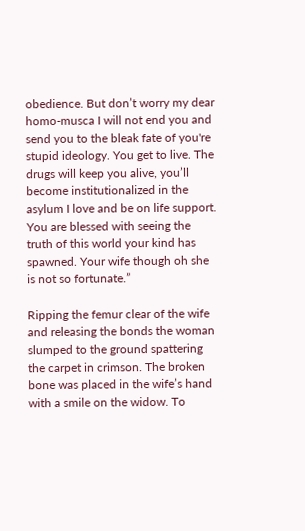obedience. But don’t worry my dear homo-musca I will not end you and send you to the bleak fate of you're stupid ideology. You get to live. The drugs will keep you alive, you’ll become institutionalized in the asylum I love and be on life support. You are blessed with seeing the truth of this world your kind has spawned. Your wife though oh she is not so fortunate.”

Ripping the femur clear of the wife and releasing the bonds the woman slumped to the ground spattering the carpet in crimson. The broken bone was placed in the wife’s hand with a smile on the widow. To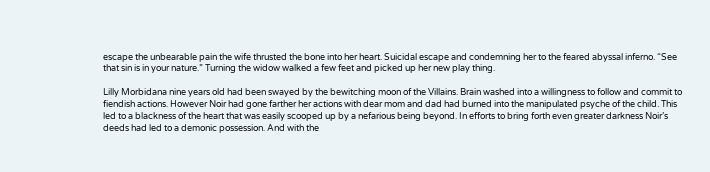escape the unbearable pain the wife thrusted the bone into her heart. Suicidal escape and condemning her to the feared abyssal inferno. “See that sin is in your nature.” Turning the widow walked a few feet and picked up her new play thing.

Lilly Morbidana nine years old had been swayed by the bewitching moon of the Villains. Brain washed into a willingness to follow and commit to fiendish actions. However Noir had gone farther her actions with dear mom and dad had burned into the manipulated psyche of the child. This led to a blackness of the heart that was easily scooped up by a nefarious being beyond. In efforts to bring forth even greater darkness Noir’s deeds had led to a demonic possession. And with the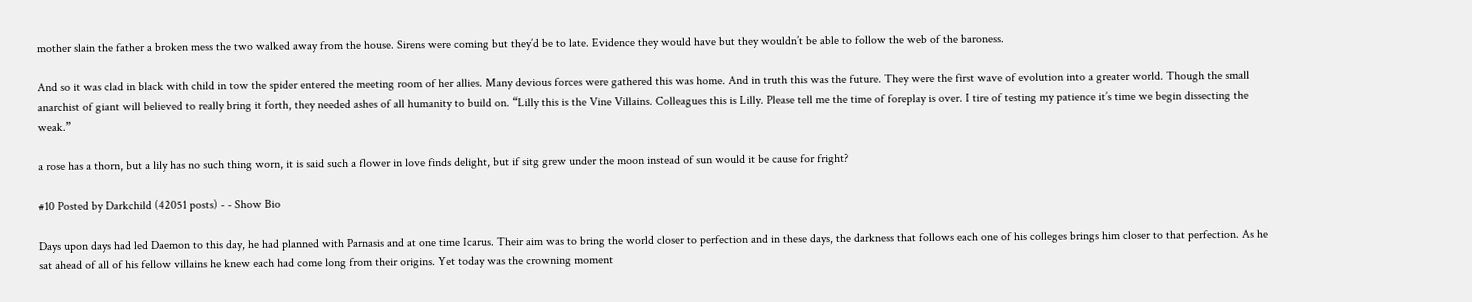mother slain the father a broken mess the two walked away from the house. Sirens were coming but they’d be to late. Evidence they would have but they wouldn’t be able to follow the web of the baroness.

And so it was clad in black with child in tow the spider entered the meeting room of her allies. Many devious forces were gathered this was home. And in truth this was the future. They were the first wave of evolution into a greater world. Though the small anarchist of giant will believed to really bring it forth, they needed ashes of all humanity to build on. “Lilly this is the Vine Villains. Colleagues this is Lilly. Please tell me the time of foreplay is over. I tire of testing my patience it’s time we begin dissecting the weak.”

a rose has a thorn, but a lily has no such thing worn, it is said such a flower in love finds delight, but if sitg grew under the moon instead of sun would it be cause for fright?

#10 Posted by Darkchild (42051 posts) - - Show Bio

Days upon days had led Daemon to this day, he had planned with Parnasis and at one time Icarus. Their aim was to bring the world closer to perfection and in these days, the darkness that follows each one of his colleges brings him closer to that perfection. As he sat ahead of all of his fellow villains he knew each had come long from their origins. Yet today was the crowning moment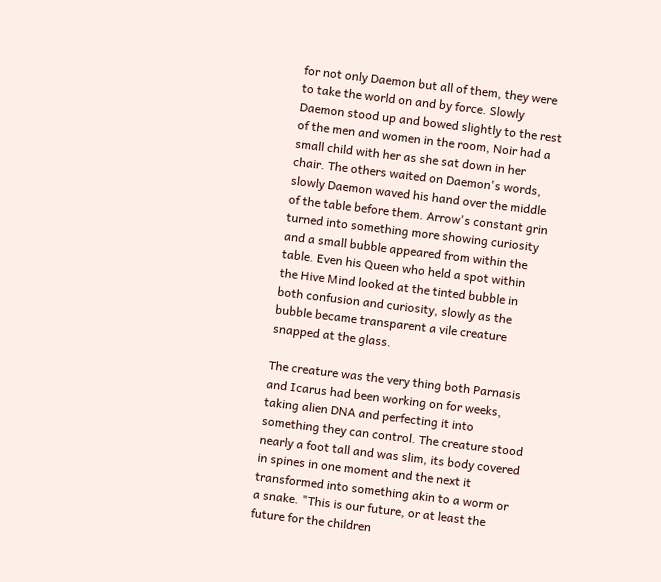for not only Daemon but all of them, they were to take the world on and by force. Slowly Daemon stood up and bowed slightly to the rest of the men and women in the room, Noir had a small child with her as she sat down in her chair. The others waited on Daemon's words, slowly Daemon waved his hand over the middle of the table before them. Arrow's constant grin turned into something more showing curiosity and a small bubble appeared from within the table. Even his Queen who held a spot within the Hive Mind looked at the tinted bubble in both confusion and curiosity, slowly as the bubble became transparent a vile creature snapped at the glass.

The creature was the very thing both Parnasis and Icarus had been working on for weeks, taking alien DNA and perfecting it into something they can control. The creature stood nearly a foot tall and was slim, its body covered in spines in one moment and the next it transformed into something akin to a worm or a snake. "This is our future, or at least the future for the children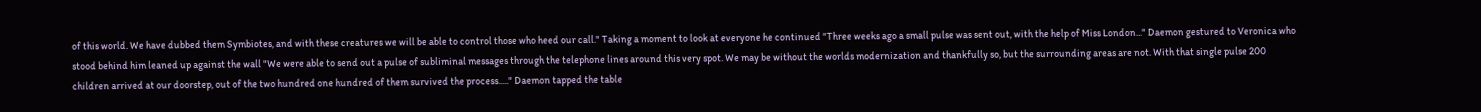of this world. We have dubbed them Symbiotes, and with these creatures we will be able to control those who heed our call." Taking a moment to look at everyone he continued "Three weeks ago a small pulse was sent out, with the help of Miss London..." Daemon gestured to Veronica who stood behind him leaned up against the wall "We were able to send out a pulse of subliminal messages through the telephone lines around this very spot. We may be without the worlds modernization and thankfully so, but the surrounding areas are not. With that single pulse 200 children arrived at our doorstep, out of the two hundred one hundred of them survived the process....." Daemon tapped the table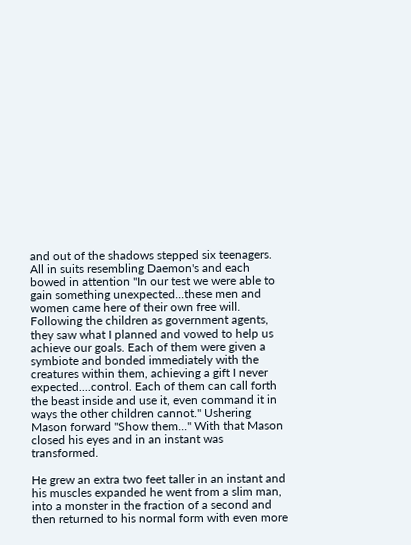and out of the shadows stepped six teenagers. All in suits resembling Daemon's and each bowed in attention "In our test we were able to gain something unexpected...these men and women came here of their own free will. Following the children as government agents, they saw what I planned and vowed to help us achieve our goals. Each of them were given a symbiote and bonded immediately with the creatures within them, achieving a gift I never expected....control. Each of them can call forth the beast inside and use it, even command it in ways the other children cannot." Ushering Mason forward "Show them..." With that Mason closed his eyes and in an instant was transformed.

He grew an extra two feet taller in an instant and his muscles expanded he went from a slim man, into a monster in the fraction of a second and then returned to his normal form with even more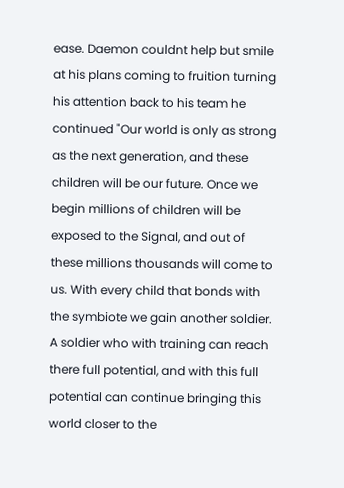ease. Daemon couldnt help but smile at his plans coming to fruition turning his attention back to his team he continued "Our world is only as strong as the next generation, and these children will be our future. Once we begin millions of children will be exposed to the Signal, and out of these millions thousands will come to us. With every child that bonds with the symbiote we gain another soldier. A soldier who with training can reach there full potential, and with this full potential can continue bringing this world closer to the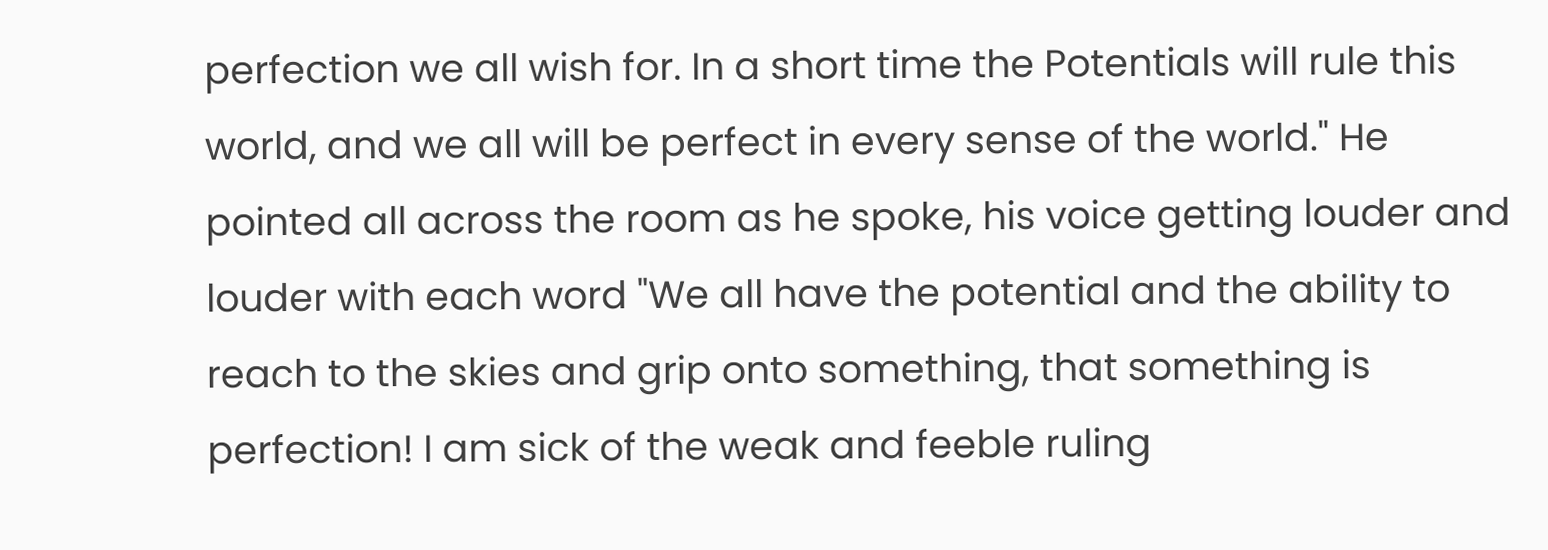perfection we all wish for. In a short time the Potentials will rule this world, and we all will be perfect in every sense of the world." He pointed all across the room as he spoke, his voice getting louder and louder with each word "We all have the potential and the ability to reach to the skies and grip onto something, that something is perfection! I am sick of the weak and feeble ruling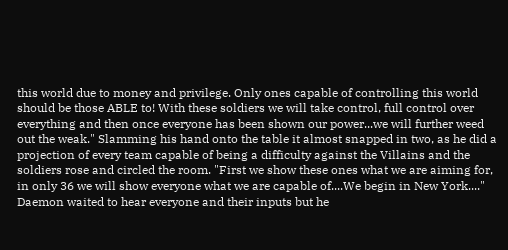this world due to money and privilege. Only ones capable of controlling this world should be those ABLE to! With these soldiers we will take control, full control over everything and then once everyone has been shown our power...we will further weed out the weak." Slamming his hand onto the table it almost snapped in two, as he did a projection of every team capable of being a difficulty against the Villains and the soldiers rose and circled the room. "First we show these ones what we are aiming for, in only 36 we will show everyone what we are capable of....We begin in New York...." Daemon waited to hear everyone and their inputs but he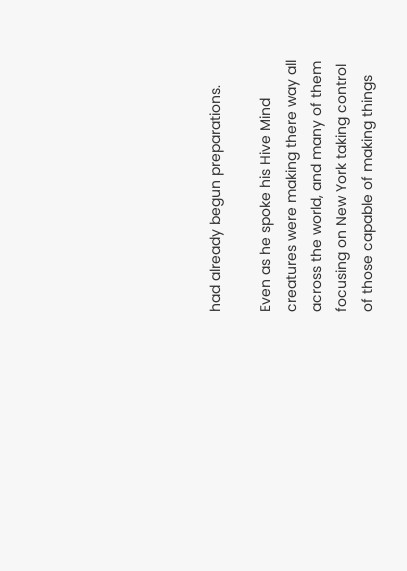had already begun preparations.

Even as he spoke his Hive Mind creatures were making there way all across the world, and many of them focusing on New York taking control of those capable of making things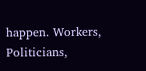happen. Workers, Politicians,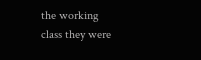the working class they were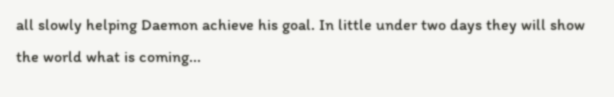all slowly helping Daemon achieve his goal. In little under two days they will show the world what is coming...